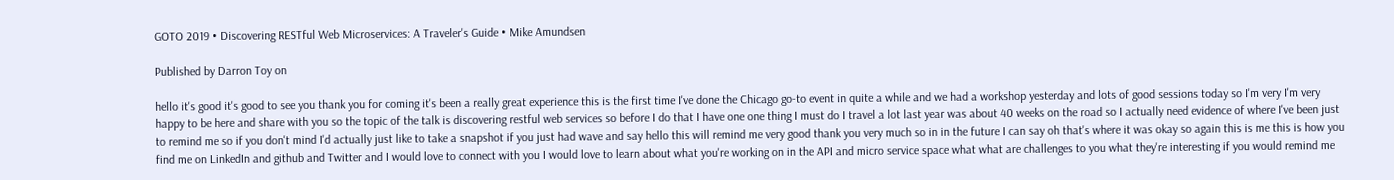GOTO 2019 • Discovering RESTful Web Microservices: A Traveler's Guide • Mike Amundsen

Published by Darron Toy on

hello it's good it's good to see you thank you for coming it's been a really great experience this is the first time I've done the Chicago go-to event in quite a while and we had a workshop yesterday and lots of good sessions today so I'm very I'm very happy to be here and share with you so the topic of the talk is discovering restful web services so before I do that I have one one thing I must do I travel a lot last year was about 40 weeks on the road so I actually need evidence of where I've been just to remind me so if you don't mind I'd actually just like to take a snapshot if you just had wave and say hello this will remind me very good thank you very much so in in the future I can say oh that's where it was okay so again this is me this is how you find me on LinkedIn and github and Twitter and I would love to connect with you I would love to learn about what you're working on in the API and micro service space what what are challenges to you what they're interesting if you would remind me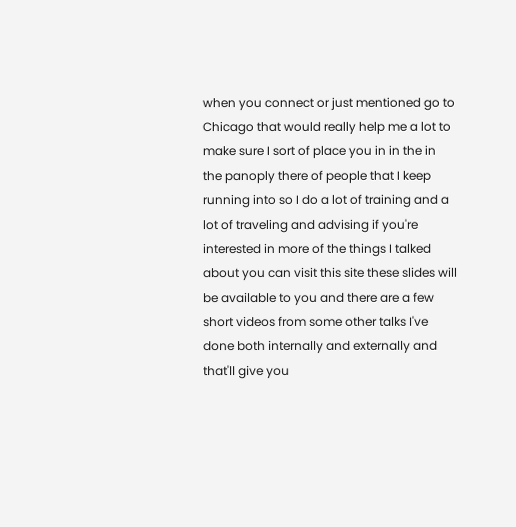when you connect or just mentioned go to Chicago that would really help me a lot to make sure I sort of place you in in the in the panoply there of people that I keep running into so I do a lot of training and a lot of traveling and advising if you're interested in more of the things I talked about you can visit this site these slides will be available to you and there are a few short videos from some other talks I've done both internally and externally and that'll give you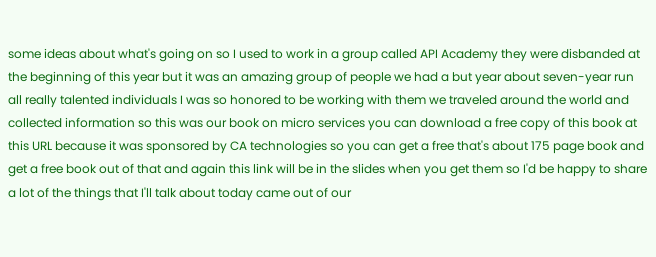some ideas about what's going on so I used to work in a group called API Academy they were disbanded at the beginning of this year but it was an amazing group of people we had a but year about seven-year run all really talented individuals I was so honored to be working with them we traveled around the world and collected information so this was our book on micro services you can download a free copy of this book at this URL because it was sponsored by CA technologies so you can get a free that's about 175 page book and get a free book out of that and again this link will be in the slides when you get them so I'd be happy to share a lot of the things that I'll talk about today came out of our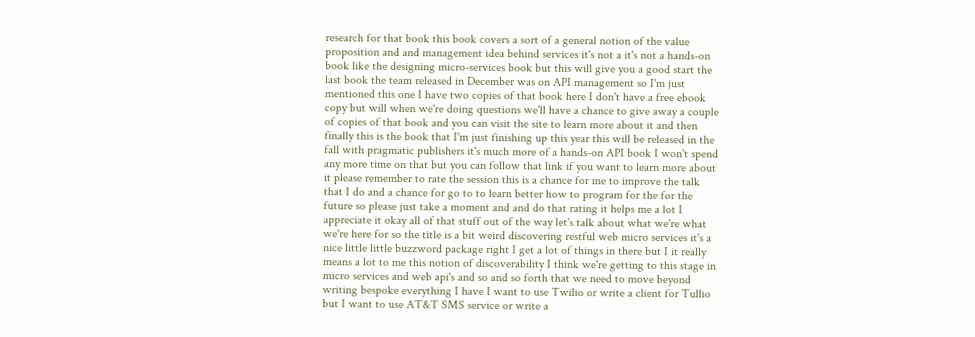research for that book this book covers a sort of a general notion of the value proposition and and management idea behind services it's not a it's not a hands-on book like the designing micro-services book but this will give you a good start the last book the team released in December was on API management so I'm just mentioned this one I have two copies of that book here I don't have a free ebook copy but will when we're doing questions we'll have a chance to give away a couple of copies of that book and you can visit the site to learn more about it and then finally this is the book that I'm just finishing up this year this will be released in the fall with pragmatic publishers it's much more of a hands-on API book I won't spend any more time on that but you can follow that link if you want to learn more about it please remember to rate the session this is a chance for me to improve the talk that I do and a chance for go to to learn better how to program for the for the future so please just take a moment and and do that rating it helps me a lot I appreciate it okay all of that stuff out of the way let's talk about what we're what we're here for so the title is a bit weird discovering restful web micro services it's a nice little little buzzword package right I get a lot of things in there but I it really means a lot to me this notion of discoverability I think we're getting to this stage in micro services and web api's and so and so forth that we need to move beyond writing bespoke everything I have I want to use Twilio or write a client for Tullio but I want to use AT&T SMS service or write a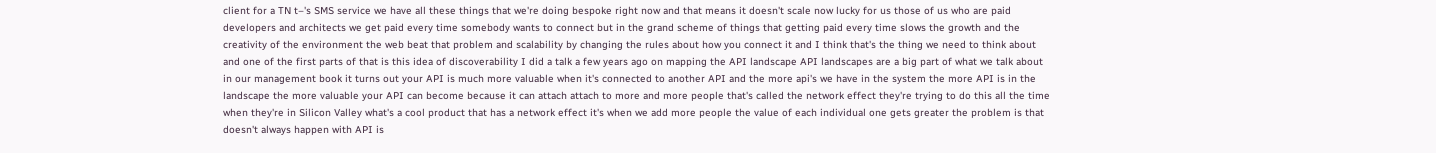client for a TN t–'s SMS service we have all these things that we're doing bespoke right now and that means it doesn't scale now lucky for us those of us who are paid developers and architects we get paid every time somebody wants to connect but in the grand scheme of things that getting paid every time slows the growth and the creativity of the environment the web beat that problem and scalability by changing the rules about how you connect it and I think that's the thing we need to think about and one of the first parts of that is this idea of discoverability I did a talk a few years ago on mapping the API landscape API landscapes are a big part of what we talk about in our management book it turns out your API is much more valuable when it's connected to another API and the more api's we have in the system the more API is in the landscape the more valuable your API can become because it can attach attach to more and more people that's called the network effect they're trying to do this all the time when they're in Silicon Valley what's a cool product that has a network effect it's when we add more people the value of each individual one gets greater the problem is that doesn't always happen with API is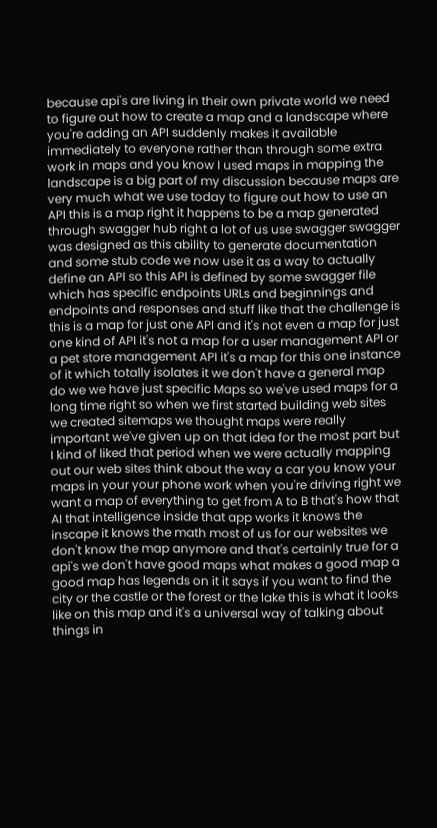because api's are living in their own private world we need to figure out how to create a map and a landscape where you're adding an API suddenly makes it available immediately to everyone rather than through some extra work in maps and you know I used maps in mapping the landscape is a big part of my discussion because maps are very much what we use today to figure out how to use an API this is a map right it happens to be a map generated through swagger hub right a lot of us use swagger swagger was designed as this ability to generate documentation and some stub code we now use it as a way to actually define an API so this API is defined by some swagger file which has specific endpoints URLs and beginnings and endpoints and responses and stuff like that the challenge is this is a map for just one API and it's not even a map for just one kind of API it's not a map for a user management API or a pet store management API it's a map for this one instance of it which totally isolates it we don't have a general map do we we have just specific Maps so we've used maps for a long time right so when we first started building web sites we created sitemaps we thought maps were really important we've given up on that idea for the most part but I kind of liked that period when we were actually mapping out our web sites think about the way a car you know your maps in your your phone work when you're driving right we want a map of everything to get from A to B that's how that AI that intelligence inside that app works it knows the inscape it knows the math most of us for our websites we don't know the map anymore and that's certainly true for a api's we don't have good maps what makes a good map a good map has legends on it it says if you want to find the city or the castle or the forest or the lake this is what it looks like on this map and it's a universal way of talking about things in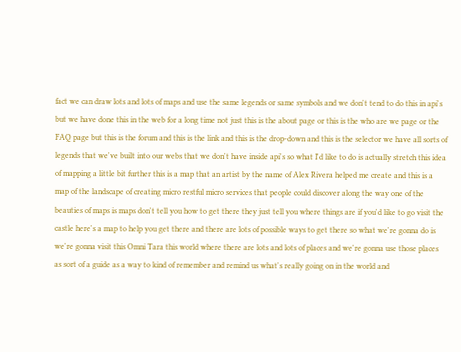fact we can draw lots and lots of maps and use the same legends or same symbols and we don't tend to do this in api's but we have done this in the web for a long time not just this is the about page or this is the who are we page or the FAQ page but this is the forum and this is the link and this is the drop-down and this is the selector we have all sorts of legends that we've built into our webs that we don't have inside api's so what I'd like to do is actually stretch this idea of mapping a little bit further this is a map that an artist by the name of Alex Rivera helped me create and this is a map of the landscape of creating micro restful micro services that people could discover along the way one of the beauties of maps is maps don't tell you how to get there they just tell you where things are if you'd like to go visit the castle here's a map to help you get there and there are lots of possible ways to get there so what we're gonna do is we're gonna visit this Omni Tara this world where there are lots and lots of places and we're gonna use those places as sort of a guide as a way to kind of remember and remind us what's really going on in the world and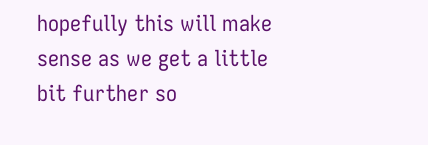hopefully this will make sense as we get a little bit further so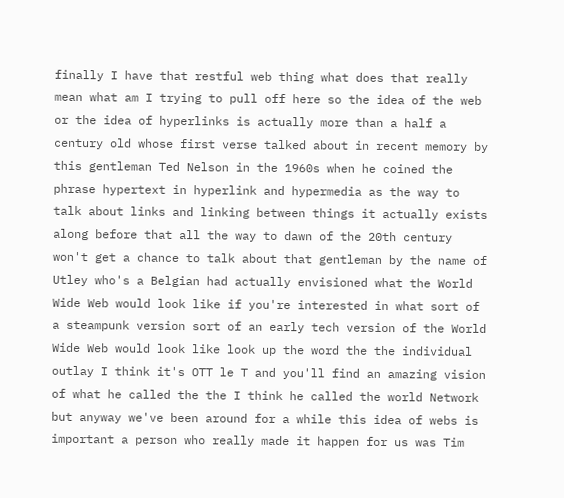finally I have that restful web thing what does that really mean what am I trying to pull off here so the idea of the web or the idea of hyperlinks is actually more than a half a century old whose first verse talked about in recent memory by this gentleman Ted Nelson in the 1960s when he coined the phrase hypertext in hyperlink and hypermedia as the way to talk about links and linking between things it actually exists along before that all the way to dawn of the 20th century won't get a chance to talk about that gentleman by the name of Utley who's a Belgian had actually envisioned what the World Wide Web would look like if you're interested in what sort of a steampunk version sort of an early tech version of the World Wide Web would look like look up the word the the individual outlay I think it's OTT le T and you'll find an amazing vision of what he called the the I think he called the world Network but anyway we've been around for a while this idea of webs is important a person who really made it happen for us was Tim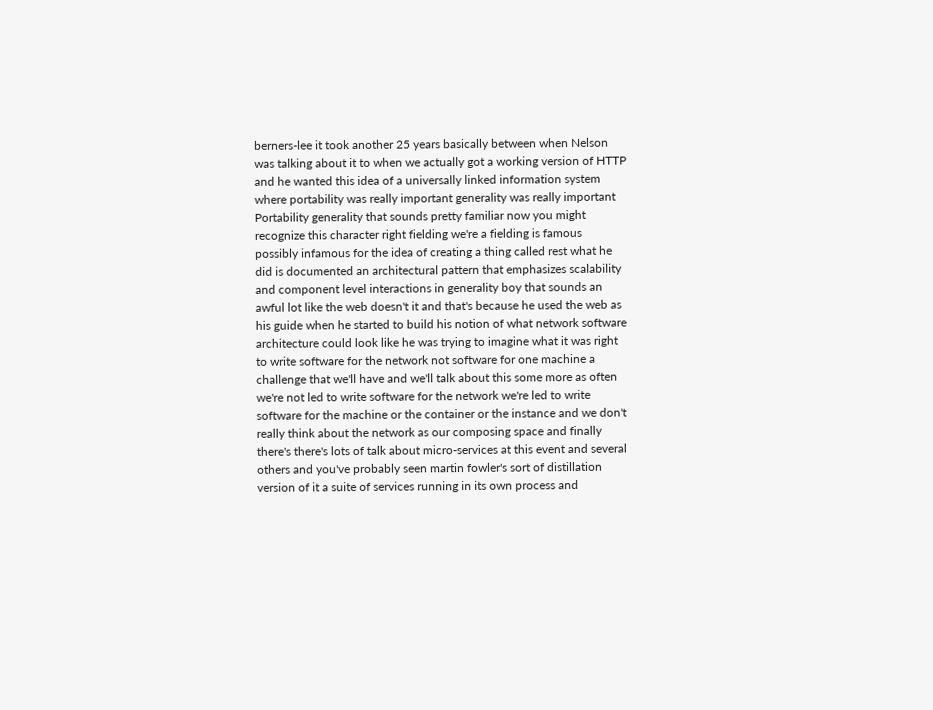berners-lee it took another 25 years basically between when Nelson was talking about it to when we actually got a working version of HTTP and he wanted this idea of a universally linked information system where portability was really important generality was really important Portability generality that sounds pretty familiar now you might recognize this character right fielding we're a fielding is famous possibly infamous for the idea of creating a thing called rest what he did is documented an architectural pattern that emphasizes scalability and component level interactions in generality boy that sounds an awful lot like the web doesn't it and that's because he used the web as his guide when he started to build his notion of what network software architecture could look like he was trying to imagine what it was right to write software for the network not software for one machine a challenge that we'll have and we'll talk about this some more as often we're not led to write software for the network we're led to write software for the machine or the container or the instance and we don't really think about the network as our composing space and finally there's there's lots of talk about micro-services at this event and several others and you've probably seen martin fowler's sort of distillation version of it a suite of services running in its own process and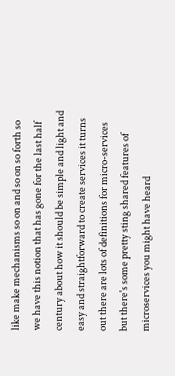like make mechanisms so on and so on so forth so we have this notion that has gone for the last half century about how it should be simple and light and easy and straightforward to create services it turns out there are lots of definitions for micro-services but there's some pretty sting shared features of microservices you might have heard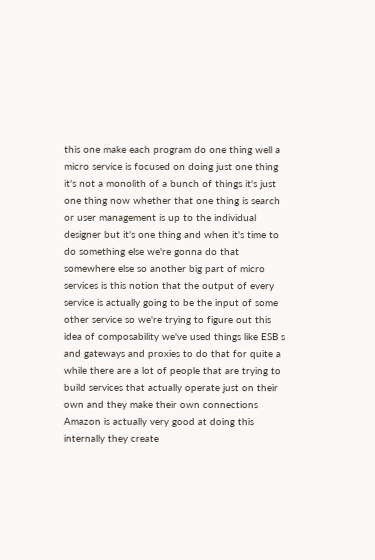this one make each program do one thing well a micro service is focused on doing just one thing it's not a monolith of a bunch of things it's just one thing now whether that one thing is search or user management is up to the individual designer but it's one thing and when it's time to do something else we're gonna do that somewhere else so another big part of micro services is this notion that the output of every service is actually going to be the input of some other service so we're trying to figure out this idea of composability we've used things like ESB s and gateways and proxies to do that for quite a while there are a lot of people that are trying to build services that actually operate just on their own and they make their own connections Amazon is actually very good at doing this internally they create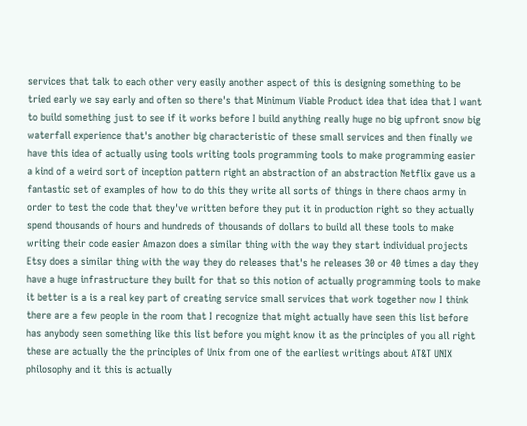services that talk to each other very easily another aspect of this is designing something to be tried early we say early and often so there's that Minimum Viable Product idea that idea that I want to build something just to see if it works before I build anything really huge no big upfront snow big waterfall experience that's another big characteristic of these small services and then finally we have this idea of actually using tools writing tools programming tools to make programming easier a kind of a weird sort of inception pattern right an abstraction of an abstraction Netflix gave us a fantastic set of examples of how to do this they write all sorts of things in there chaos army in order to test the code that they've written before they put it in production right so they actually spend thousands of hours and hundreds of thousands of dollars to build all these tools to make writing their code easier Amazon does a similar thing with the way they start individual projects Etsy does a similar thing with the way they do releases that's he releases 30 or 40 times a day they have a huge infrastructure they built for that so this notion of actually programming tools to make it better is a is a real key part of creating service small services that work together now I think there are a few people in the room that I recognize that might actually have seen this list before has anybody seen something like this list before you might know it as the principles of you all right these are actually the the principles of Unix from one of the earliest writings about AT&T UNIX philosophy and it this is actually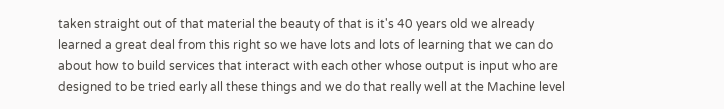taken straight out of that material the beauty of that is it's 40 years old we already learned a great deal from this right so we have lots and lots of learning that we can do about how to build services that interact with each other whose output is input who are designed to be tried early all these things and we do that really well at the Machine level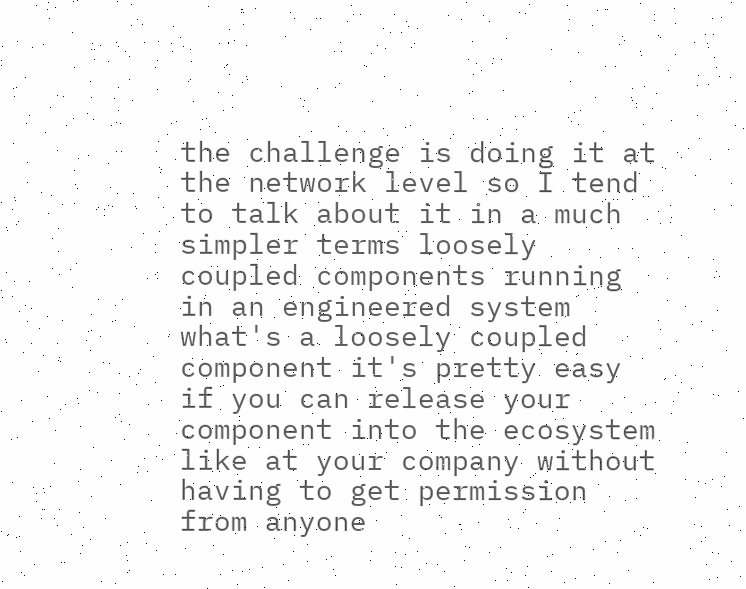the challenge is doing it at the network level so I tend to talk about it in a much simpler terms loosely coupled components running in an engineered system what's a loosely coupled component it's pretty easy if you can release your component into the ecosystem like at your company without having to get permission from anyone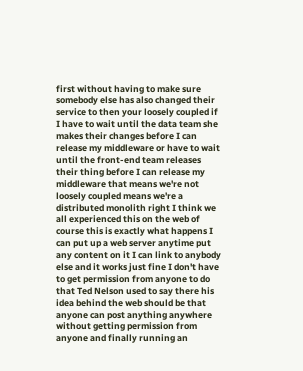first without having to make sure somebody else has also changed their service to then your loosely coupled if I have to wait until the data team she makes their changes before I can release my middleware or have to wait until the front-end team releases their thing before I can release my middleware that means we're not loosely coupled means we're a distributed monolith right I think we all experienced this on the web of course this is exactly what happens I can put up a web server anytime put any content on it I can link to anybody else and it works just fine I don't have to get permission from anyone to do that Ted Nelson used to say there his idea behind the web should be that anyone can post anything anywhere without getting permission from anyone and finally running an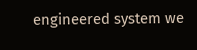engineered system we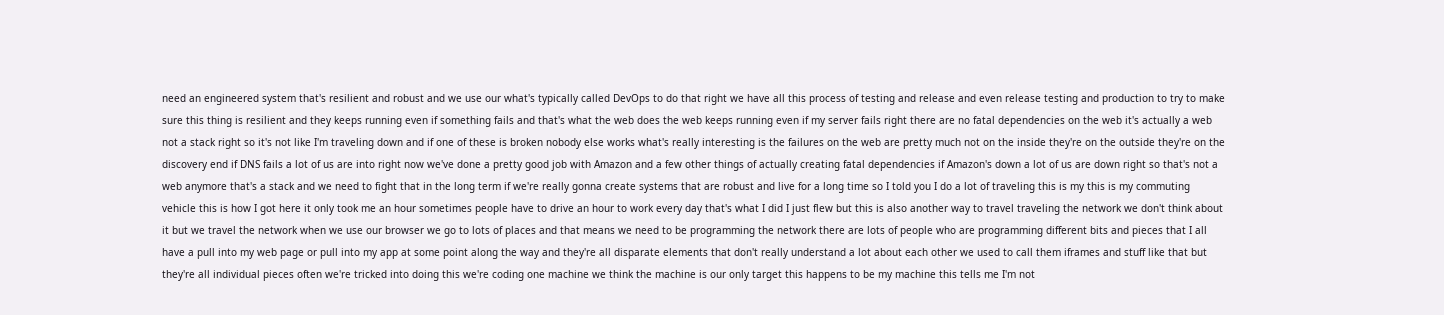need an engineered system that's resilient and robust and we use our what's typically called DevOps to do that right we have all this process of testing and release and even release testing and production to try to make sure this thing is resilient and they keeps running even if something fails and that's what the web does the web keeps running even if my server fails right there are no fatal dependencies on the web it's actually a web not a stack right so it's not like I'm traveling down and if one of these is broken nobody else works what's really interesting is the failures on the web are pretty much not on the inside they're on the outside they're on the discovery end if DNS fails a lot of us are into right now we've done a pretty good job with Amazon and a few other things of actually creating fatal dependencies if Amazon's down a lot of us are down right so that's not a web anymore that's a stack and we need to fight that in the long term if we're really gonna create systems that are robust and live for a long time so I told you I do a lot of traveling this is my this is my commuting vehicle this is how I got here it only took me an hour sometimes people have to drive an hour to work every day that's what I did I just flew but this is also another way to travel traveling the network we don't think about it but we travel the network when we use our browser we go to lots of places and that means we need to be programming the network there are lots of people who are programming different bits and pieces that I all have a pull into my web page or pull into my app at some point along the way and they're all disparate elements that don't really understand a lot about each other we used to call them iframes and stuff like that but they're all individual pieces often we're tricked into doing this we're coding one machine we think the machine is our only target this happens to be my machine this tells me I'm not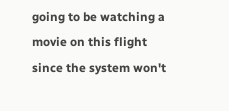going to be watching a movie on this flight since the system won't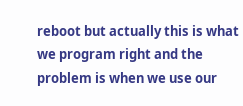reboot but actually this is what we program right and the problem is when we use our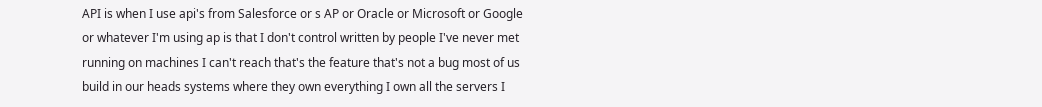API is when I use api's from Salesforce or s AP or Oracle or Microsoft or Google or whatever I'm using ap is that I don't control written by people I've never met running on machines I can't reach that's the feature that's not a bug most of us build in our heads systems where they own everything I own all the servers I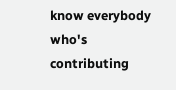know everybody who's contributing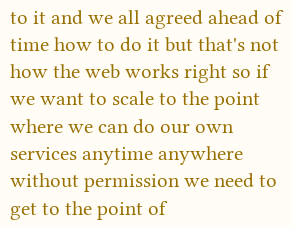to it and we all agreed ahead of time how to do it but that's not how the web works right so if we want to scale to the point where we can do our own services anytime anywhere without permission we need to get to the point of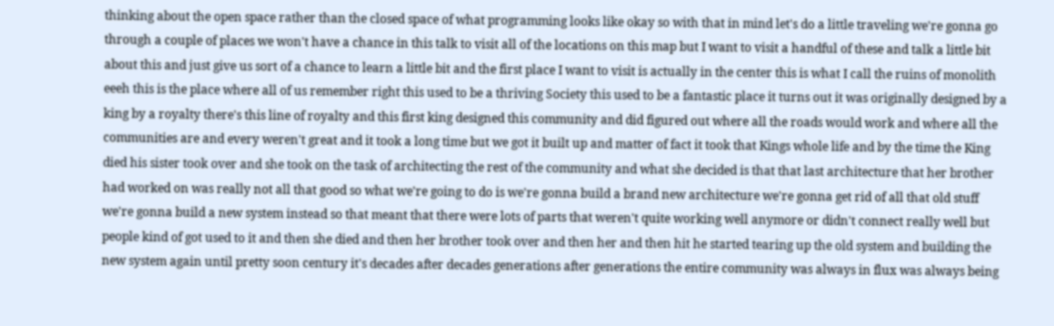thinking about the open space rather than the closed space of what programming looks like okay so with that in mind let's do a little traveling we're gonna go through a couple of places we won't have a chance in this talk to visit all of the locations on this map but I want to visit a handful of these and talk a little bit about this and just give us sort of a chance to learn a little bit and the first place I want to visit is actually in the center this is what I call the ruins of monolith eeeh this is the place where all of us remember right this used to be a thriving Society this used to be a fantastic place it turns out it was originally designed by a king by a royalty there's this line of royalty and this first king designed this community and did figured out where all the roads would work and where all the communities are and every weren't great and it took a long time but we got it built up and matter of fact it took that Kings whole life and by the time the King died his sister took over and she took on the task of architecting the rest of the community and what she decided is that that last architecture that her brother had worked on was really not all that good so what we're going to do is we're gonna build a brand new architecture we're gonna get rid of all that old stuff we're gonna build a new system instead so that meant that there were lots of parts that weren't quite working well anymore or didn't connect really well but people kind of got used to it and then she died and then her brother took over and then her and then hit he started tearing up the old system and building the new system again until pretty soon century it's decades after decades generations after generations the entire community was always in flux was always being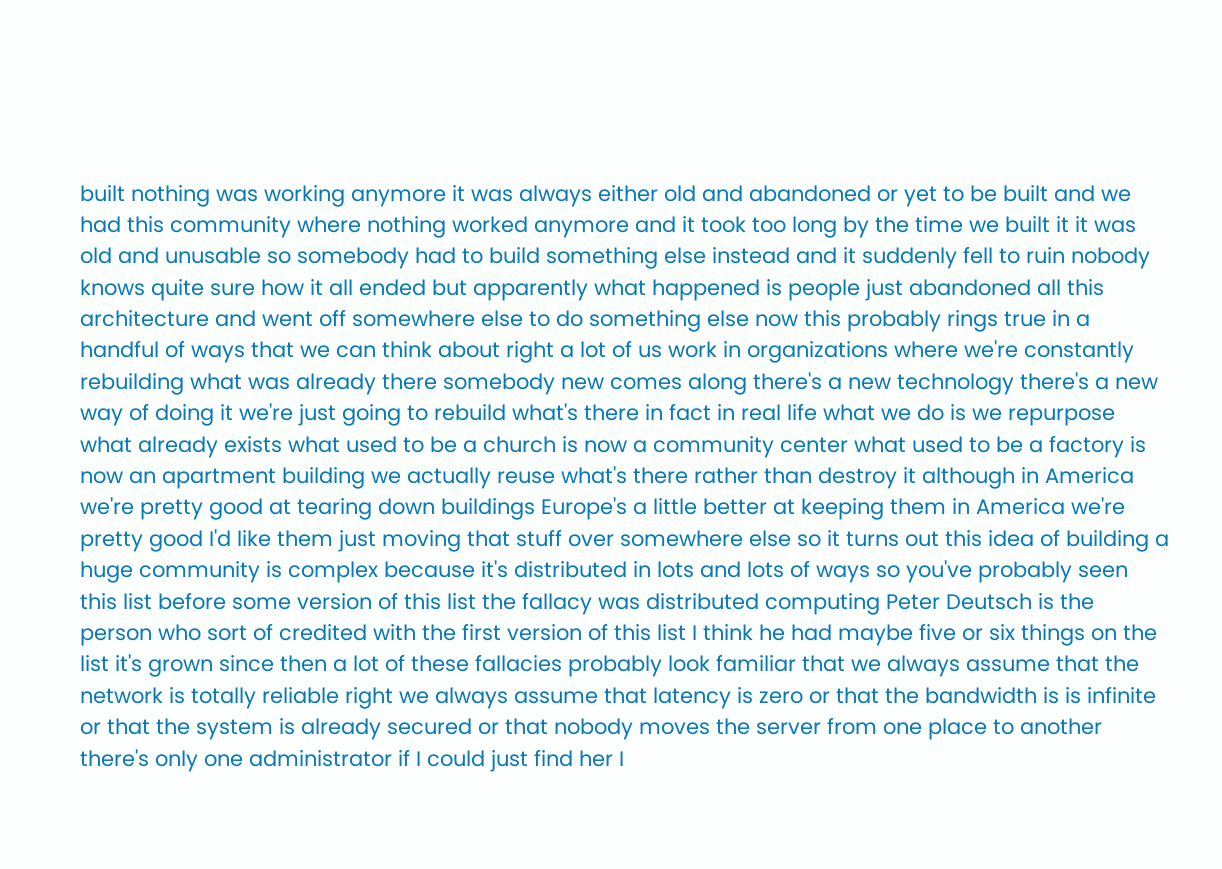built nothing was working anymore it was always either old and abandoned or yet to be built and we had this community where nothing worked anymore and it took too long by the time we built it it was old and unusable so somebody had to build something else instead and it suddenly fell to ruin nobody knows quite sure how it all ended but apparently what happened is people just abandoned all this architecture and went off somewhere else to do something else now this probably rings true in a handful of ways that we can think about right a lot of us work in organizations where we're constantly rebuilding what was already there somebody new comes along there's a new technology there's a new way of doing it we're just going to rebuild what's there in fact in real life what we do is we repurpose what already exists what used to be a church is now a community center what used to be a factory is now an apartment building we actually reuse what's there rather than destroy it although in America we're pretty good at tearing down buildings Europe's a little better at keeping them in America we're pretty good I'd like them just moving that stuff over somewhere else so it turns out this idea of building a huge community is complex because it's distributed in lots and lots of ways so you've probably seen this list before some version of this list the fallacy was distributed computing Peter Deutsch is the person who sort of credited with the first version of this list I think he had maybe five or six things on the list it's grown since then a lot of these fallacies probably look familiar that we always assume that the network is totally reliable right we always assume that latency is zero or that the bandwidth is is infinite or that the system is already secured or that nobody moves the server from one place to another there's only one administrator if I could just find her I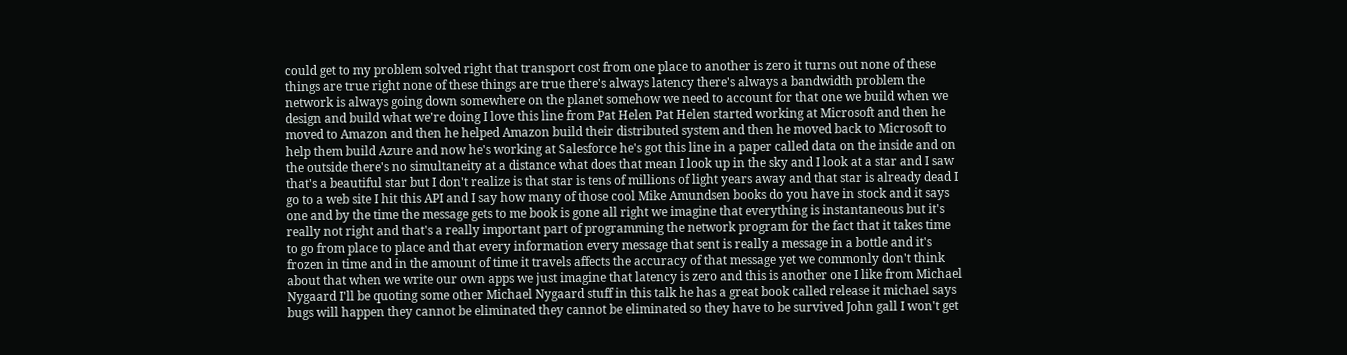could get to my problem solved right that transport cost from one place to another is zero it turns out none of these things are true right none of these things are true there's always latency there's always a bandwidth problem the network is always going down somewhere on the planet somehow we need to account for that one we build when we design and build what we're doing I love this line from Pat Helen Pat Helen started working at Microsoft and then he moved to Amazon and then he helped Amazon build their distributed system and then he moved back to Microsoft to help them build Azure and now he's working at Salesforce he's got this line in a paper called data on the inside and on the outside there's no simultaneity at a distance what does that mean I look up in the sky and I look at a star and I saw that's a beautiful star but I don't realize is that star is tens of millions of light years away and that star is already dead I go to a web site I hit this API and I say how many of those cool Mike Amundsen books do you have in stock and it says one and by the time the message gets to me book is gone all right we imagine that everything is instantaneous but it's really not right and that's a really important part of programming the network program for the fact that it takes time to go from place to place and that every information every message that sent is really a message in a bottle and it's frozen in time and in the amount of time it travels affects the accuracy of that message yet we commonly don't think about that when we write our own apps we just imagine that latency is zero and this is another one I like from Michael Nygaard I'll be quoting some other Michael Nygaard stuff in this talk he has a great book called release it michael says bugs will happen they cannot be eliminated they cannot be eliminated so they have to be survived John gall I won't get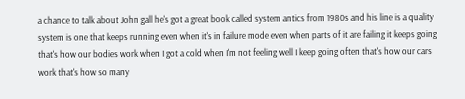a chance to talk about John gall he's got a great book called system antics from 1980s and his line is a quality system is one that keeps running even when it's in failure mode even when parts of it are failing it keeps going that's how our bodies work when I got a cold when I'm not feeling well I keep going often that's how our cars work that's how so many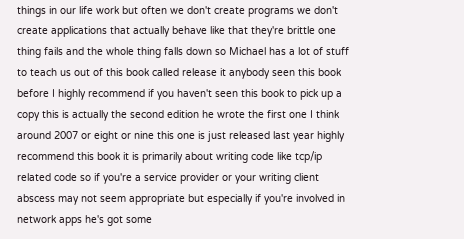things in our life work but often we don't create programs we don't create applications that actually behave like that they're brittle one thing fails and the whole thing falls down so Michael has a lot of stuff to teach us out of this book called release it anybody seen this book before I highly recommend if you haven't seen this book to pick up a copy this is actually the second edition he wrote the first one I think around 2007 or eight or nine this one is just released last year highly recommend this book it is primarily about writing code like tcp/ip related code so if you're a service provider or your writing client abscess may not seem appropriate but especially if you're involved in network apps he's got some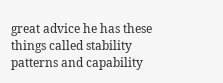great advice he has these things called stability patterns and capability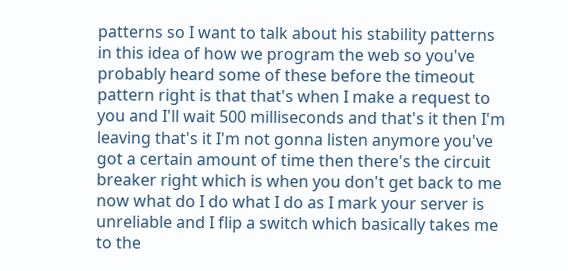patterns so I want to talk about his stability patterns in this idea of how we program the web so you've probably heard some of these before the timeout pattern right is that that's when I make a request to you and I'll wait 500 milliseconds and that's it then I'm leaving that's it I'm not gonna listen anymore you've got a certain amount of time then there's the circuit breaker right which is when you don't get back to me now what do I do what I do as I mark your server is unreliable and I flip a switch which basically takes me to the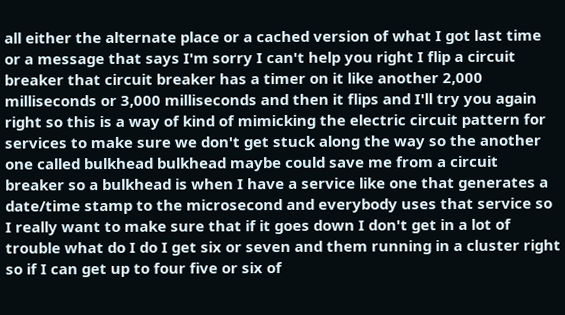all either the alternate place or a cached version of what I got last time or a message that says I'm sorry I can't help you right I flip a circuit breaker that circuit breaker has a timer on it like another 2,000 milliseconds or 3,000 milliseconds and then it flips and I'll try you again right so this is a way of kind of mimicking the electric circuit pattern for services to make sure we don't get stuck along the way so the another one called bulkhead bulkhead maybe could save me from a circuit breaker so a bulkhead is when I have a service like one that generates a date/time stamp to the microsecond and everybody uses that service so I really want to make sure that if it goes down I don't get in a lot of trouble what do I do I get six or seven and them running in a cluster right so if I can get up to four five or six of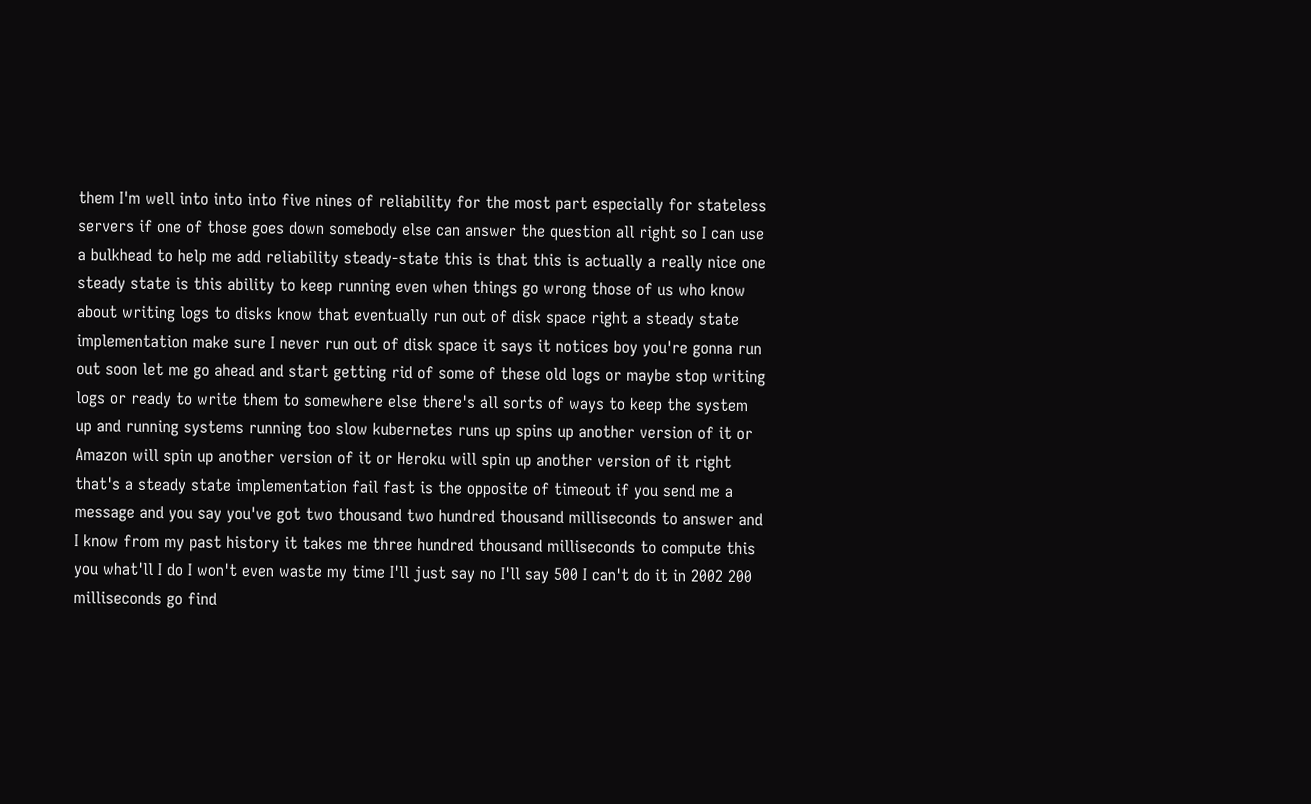them I'm well into into into five nines of reliability for the most part especially for stateless servers if one of those goes down somebody else can answer the question all right so I can use a bulkhead to help me add reliability steady-state this is that this is actually a really nice one steady state is this ability to keep running even when things go wrong those of us who know about writing logs to disks know that eventually run out of disk space right a steady state implementation make sure I never run out of disk space it says it notices boy you're gonna run out soon let me go ahead and start getting rid of some of these old logs or maybe stop writing logs or ready to write them to somewhere else there's all sorts of ways to keep the system up and running systems running too slow kubernetes runs up spins up another version of it or Amazon will spin up another version of it or Heroku will spin up another version of it right that's a steady state implementation fail fast is the opposite of timeout if you send me a message and you say you've got two thousand two hundred thousand milliseconds to answer and I know from my past history it takes me three hundred thousand milliseconds to compute this you what'll I do I won't even waste my time I'll just say no I'll say 500 I can't do it in 2002 200 milliseconds go find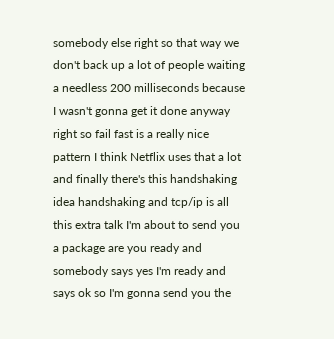somebody else right so that way we don't back up a lot of people waiting a needless 200 milliseconds because I wasn't gonna get it done anyway right so fail fast is a really nice pattern I think Netflix uses that a lot and finally there's this handshaking idea handshaking and tcp/ip is all this extra talk I'm about to send you a package are you ready and somebody says yes I'm ready and says ok so I'm gonna send you the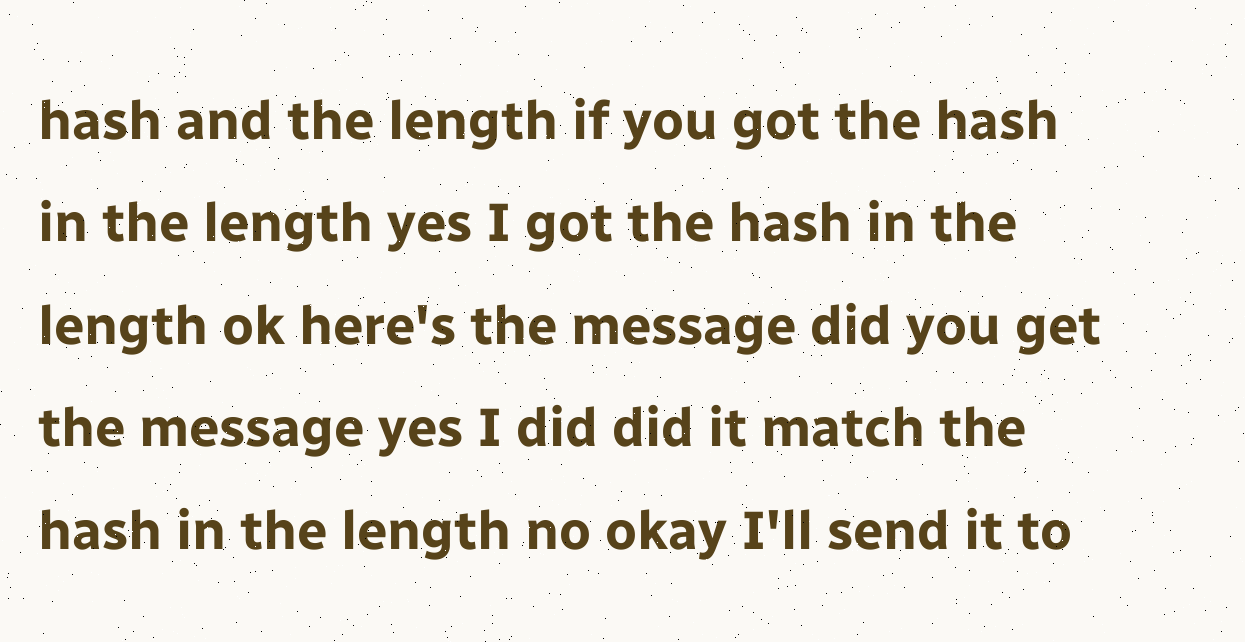hash and the length if you got the hash in the length yes I got the hash in the length ok here's the message did you get the message yes I did did it match the hash in the length no okay I'll send it to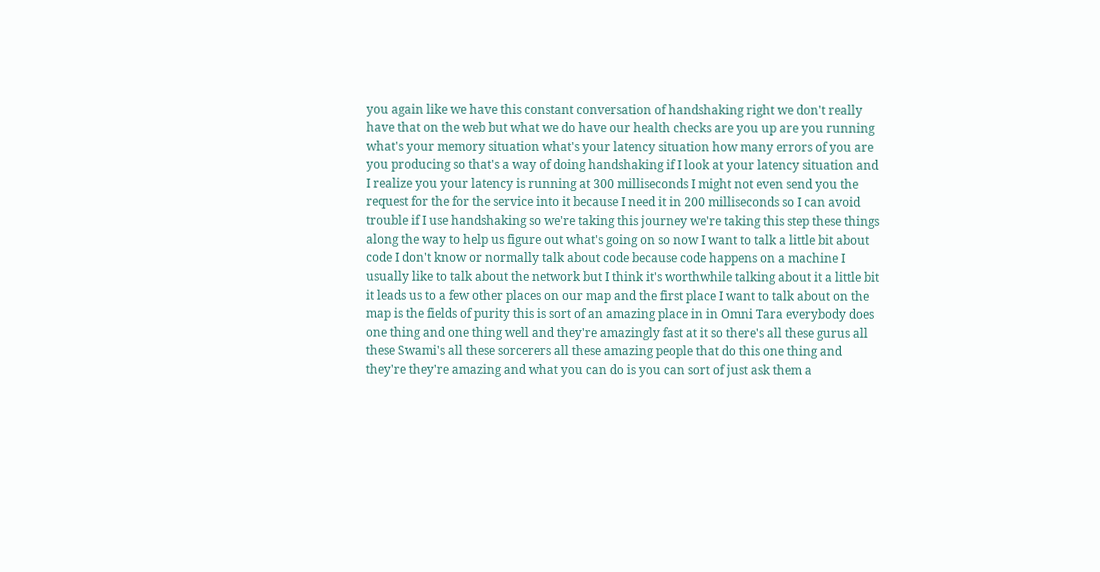you again like we have this constant conversation of handshaking right we don't really have that on the web but what we do have our health checks are you up are you running what's your memory situation what's your latency situation how many errors of you are you producing so that's a way of doing handshaking if I look at your latency situation and I realize you your latency is running at 300 milliseconds I might not even send you the request for the for the service into it because I need it in 200 milliseconds so I can avoid trouble if I use handshaking so we're taking this journey we're taking this step these things along the way to help us figure out what's going on so now I want to talk a little bit about code I don't know or normally talk about code because code happens on a machine I usually like to talk about the network but I think it's worthwhile talking about it a little bit it leads us to a few other places on our map and the first place I want to talk about on the map is the fields of purity this is sort of an amazing place in in Omni Tara everybody does one thing and one thing well and they're amazingly fast at it so there's all these gurus all these Swami's all these sorcerers all these amazing people that do this one thing and they're they're amazing and what you can do is you can sort of just ask them a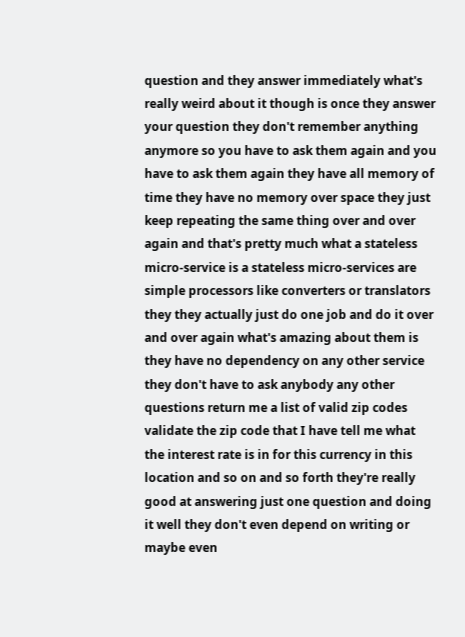question and they answer immediately what's really weird about it though is once they answer your question they don't remember anything anymore so you have to ask them again and you have to ask them again they have all memory of time they have no memory over space they just keep repeating the same thing over and over again and that's pretty much what a stateless micro-service is a stateless micro-services are simple processors like converters or translators they they actually just do one job and do it over and over again what's amazing about them is they have no dependency on any other service they don't have to ask anybody any other questions return me a list of valid zip codes validate the zip code that I have tell me what the interest rate is in for this currency in this location and so on and so forth they're really good at answering just one question and doing it well they don't even depend on writing or maybe even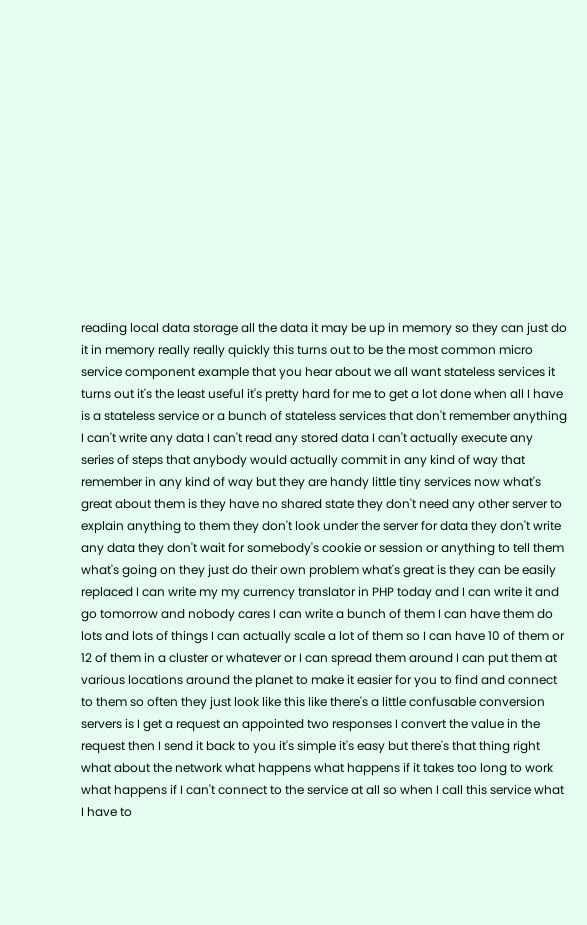reading local data storage all the data it may be up in memory so they can just do it in memory really really quickly this turns out to be the most common micro service component example that you hear about we all want stateless services it turns out it's the least useful it's pretty hard for me to get a lot done when all I have is a stateless service or a bunch of stateless services that don't remember anything I can't write any data I can't read any stored data I can't actually execute any series of steps that anybody would actually commit in any kind of way that remember in any kind of way but they are handy little tiny services now what's great about them is they have no shared state they don't need any other server to explain anything to them they don't look under the server for data they don't write any data they don't wait for somebody's cookie or session or anything to tell them what's going on they just do their own problem what's great is they can be easily replaced I can write my my currency translator in PHP today and I can write it and go tomorrow and nobody cares I can write a bunch of them I can have them do lots and lots of things I can actually scale a lot of them so I can have 10 of them or 12 of them in a cluster or whatever or I can spread them around I can put them at various locations around the planet to make it easier for you to find and connect to them so often they just look like this like there's a little confusable conversion servers is I get a request an appointed two responses I convert the value in the request then I send it back to you it's simple it's easy but there's that thing right what about the network what happens what happens if it takes too long to work what happens if I can't connect to the service at all so when I call this service what I have to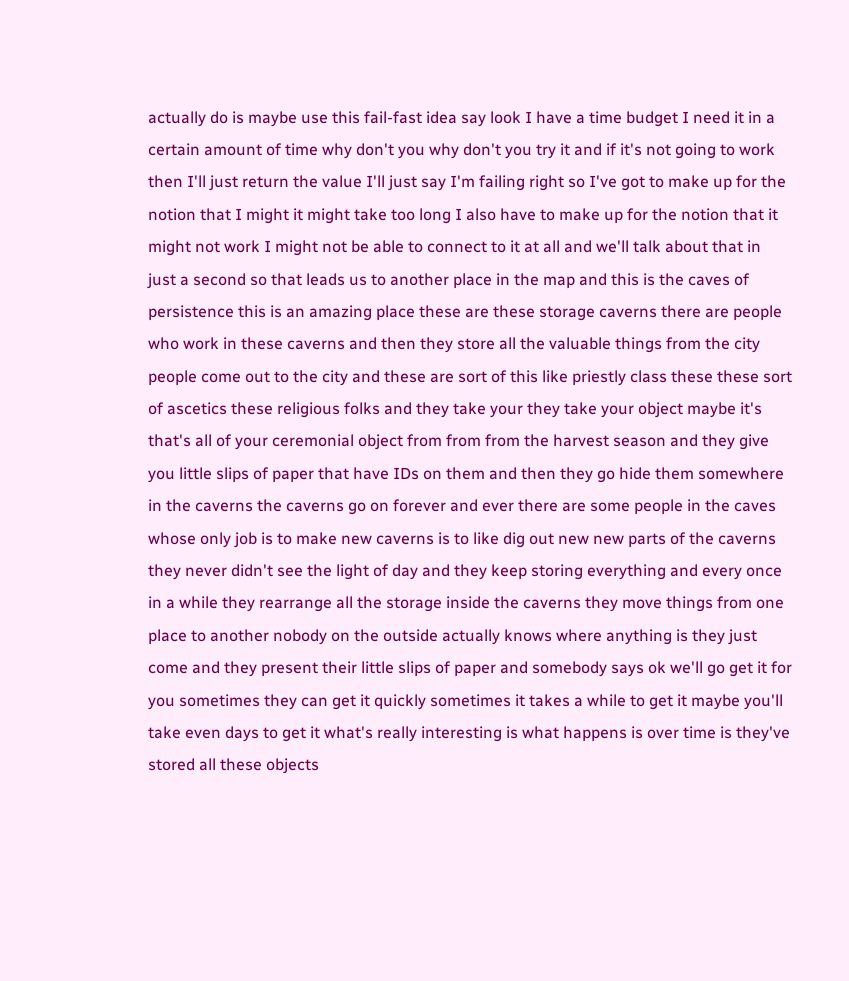actually do is maybe use this fail-fast idea say look I have a time budget I need it in a certain amount of time why don't you why don't you try it and if it's not going to work then I'll just return the value I'll just say I'm failing right so I've got to make up for the notion that I might it might take too long I also have to make up for the notion that it might not work I might not be able to connect to it at all and we'll talk about that in just a second so that leads us to another place in the map and this is the caves of persistence this is an amazing place these are these storage caverns there are people who work in these caverns and then they store all the valuable things from the city people come out to the city and these are sort of this like priestly class these these sort of ascetics these religious folks and they take your they take your object maybe it's that's all of your ceremonial object from from from the harvest season and they give you little slips of paper that have IDs on them and then they go hide them somewhere in the caverns the caverns go on forever and ever there are some people in the caves whose only job is to make new caverns is to like dig out new new parts of the caverns they never didn't see the light of day and they keep storing everything and every once in a while they rearrange all the storage inside the caverns they move things from one place to another nobody on the outside actually knows where anything is they just come and they present their little slips of paper and somebody says ok we'll go get it for you sometimes they can get it quickly sometimes it takes a while to get it maybe you'll take even days to get it what's really interesting is what happens is over time is they've stored all these objects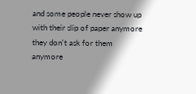and some people never show up with their slip of paper anymore they don't ask for them anymore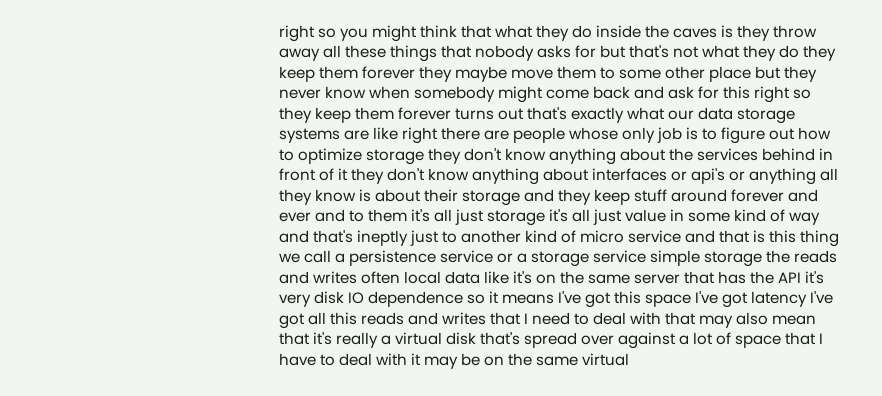right so you might think that what they do inside the caves is they throw away all these things that nobody asks for but that's not what they do they keep them forever they maybe move them to some other place but they never know when somebody might come back and ask for this right so they keep them forever turns out that's exactly what our data storage systems are like right there are people whose only job is to figure out how to optimize storage they don't know anything about the services behind in front of it they don't know anything about interfaces or api's or anything all they know is about their storage and they keep stuff around forever and ever and to them it's all just storage it's all just value in some kind of way and that's ineptly just to another kind of micro service and that is this thing we call a persistence service or a storage service simple storage the reads and writes often local data like it's on the same server that has the API it's very disk IO dependence so it means I've got this space I've got latency I've got all this reads and writes that I need to deal with that may also mean that it's really a virtual disk that's spread over against a lot of space that I have to deal with it may be on the same virtual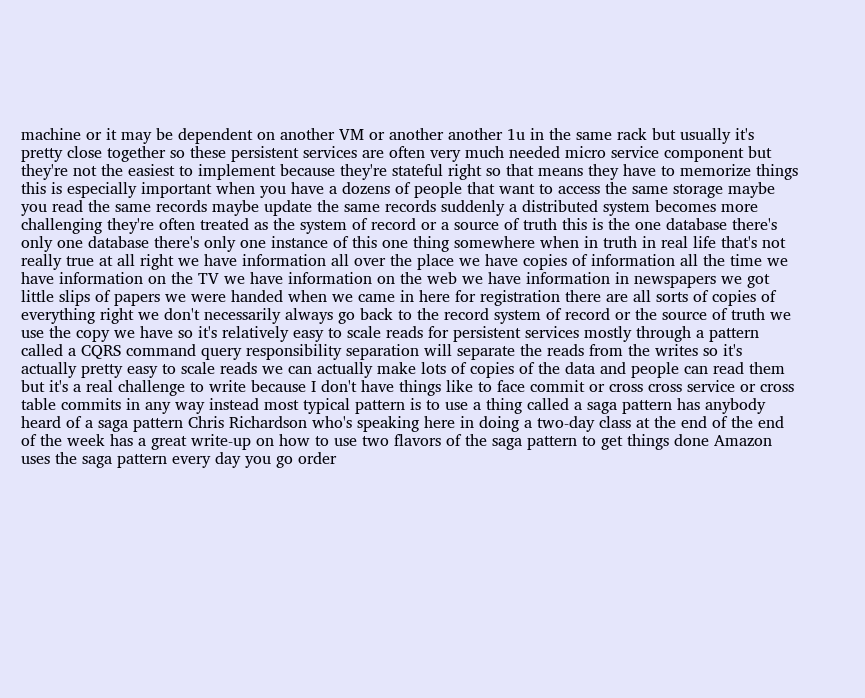machine or it may be dependent on another VM or another another 1u in the same rack but usually it's pretty close together so these persistent services are often very much needed micro service component but they're not the easiest to implement because they're stateful right so that means they have to memorize things this is especially important when you have a dozens of people that want to access the same storage maybe you read the same records maybe update the same records suddenly a distributed system becomes more challenging they're often treated as the system of record or a source of truth this is the one database there's only one database there's only one instance of this one thing somewhere when in truth in real life that's not really true at all right we have information all over the place we have copies of information all the time we have information on the TV we have information on the web we have information in newspapers we got little slips of papers we were handed when we came in here for registration there are all sorts of copies of everything right we don't necessarily always go back to the record system of record or the source of truth we use the copy we have so it's relatively easy to scale reads for persistent services mostly through a pattern called a CQRS command query responsibility separation will separate the reads from the writes so it's actually pretty easy to scale reads we can actually make lots of copies of the data and people can read them but it's a real challenge to write because I don't have things like to face commit or cross cross service or cross table commits in any way instead most typical pattern is to use a thing called a saga pattern has anybody heard of a saga pattern Chris Richardson who's speaking here in doing a two-day class at the end of the end of the week has a great write-up on how to use two flavors of the saga pattern to get things done Amazon uses the saga pattern every day you go order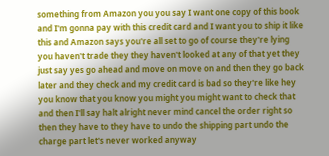something from Amazon you you say I want one copy of this book and I'm gonna pay with this credit card and I want you to ship it like this and Amazon says you're all set to go of course they're lying you haven't trade they they haven't looked at any of that yet they just say yes go ahead and move on move on and then they go back later and they check and my credit card is bad so they're like hey you know that you know you might you might want to check that and then I'll say halt alright never mind cancel the order right so then they have to they have to undo the shipping part undo the charge part let's never worked anyway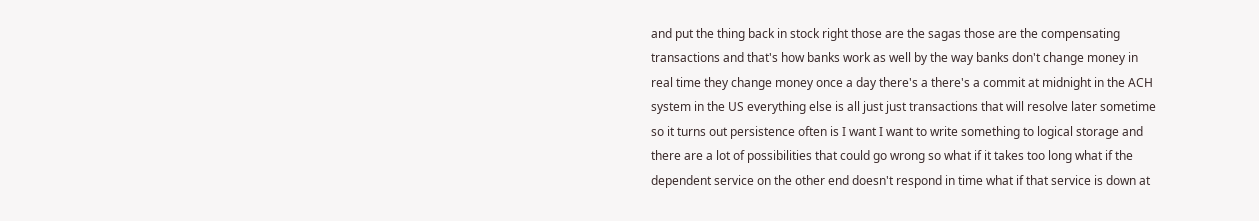and put the thing back in stock right those are the sagas those are the compensating transactions and that's how banks work as well by the way banks don't change money in real time they change money once a day there's a there's a commit at midnight in the ACH system in the US everything else is all just just transactions that will resolve later sometime so it turns out persistence often is I want I want to write something to logical storage and there are a lot of possibilities that could go wrong so what if it takes too long what if the dependent service on the other end doesn't respond in time what if that service is down at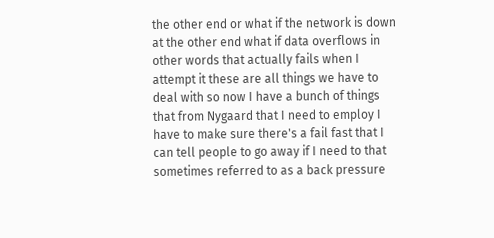the other end or what if the network is down at the other end what if data overflows in other words that actually fails when I attempt it these are all things we have to deal with so now I have a bunch of things that from Nygaard that I need to employ I have to make sure there's a fail fast that I can tell people to go away if I need to that sometimes referred to as a back pressure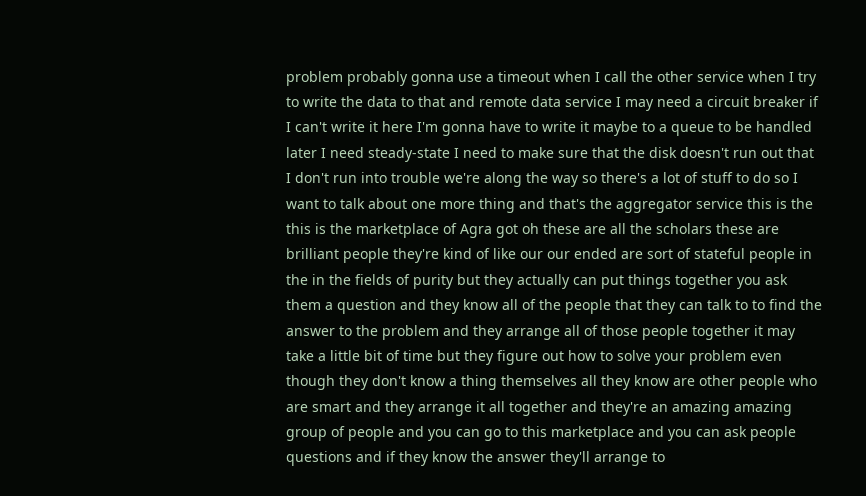problem probably gonna use a timeout when I call the other service when I try to write the data to that and remote data service I may need a circuit breaker if I can't write it here I'm gonna have to write it maybe to a queue to be handled later I need steady-state I need to make sure that the disk doesn't run out that I don't run into trouble we're along the way so there's a lot of stuff to do so I want to talk about one more thing and that's the aggregator service this is the this is the marketplace of Agra got oh these are all the scholars these are brilliant people they're kind of like our our ended are sort of stateful people in the in the fields of purity but they actually can put things together you ask them a question and they know all of the people that they can talk to to find the answer to the problem and they arrange all of those people together it may take a little bit of time but they figure out how to solve your problem even though they don't know a thing themselves all they know are other people who are smart and they arrange it all together and they're an amazing amazing group of people and you can go to this marketplace and you can ask people questions and if they know the answer they'll arrange to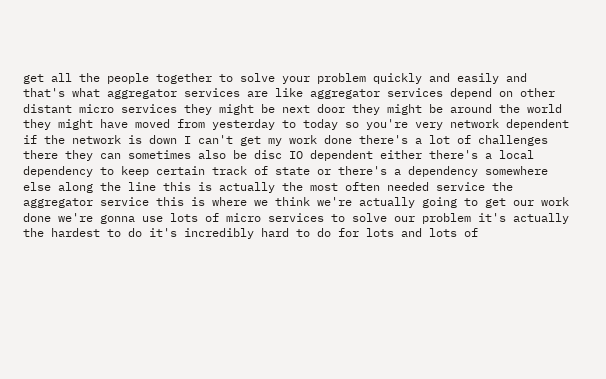get all the people together to solve your problem quickly and easily and that's what aggregator services are like aggregator services depend on other distant micro services they might be next door they might be around the world they might have moved from yesterday to today so you're very network dependent if the network is down I can't get my work done there's a lot of challenges there they can sometimes also be disc IO dependent either there's a local dependency to keep certain track of state or there's a dependency somewhere else along the line this is actually the most often needed service the aggregator service this is where we think we're actually going to get our work done we're gonna use lots of micro services to solve our problem it's actually the hardest to do it's incredibly hard to do for lots and lots of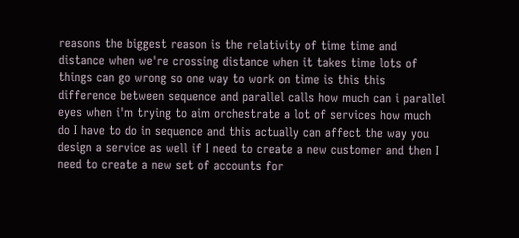reasons the biggest reason is the relativity of time time and distance when we're crossing distance when it takes time lots of things can go wrong so one way to work on time is this this difference between sequence and parallel calls how much can i parallel eyes when i'm trying to aim orchestrate a lot of services how much do I have to do in sequence and this actually can affect the way you design a service as well if I need to create a new customer and then I need to create a new set of accounts for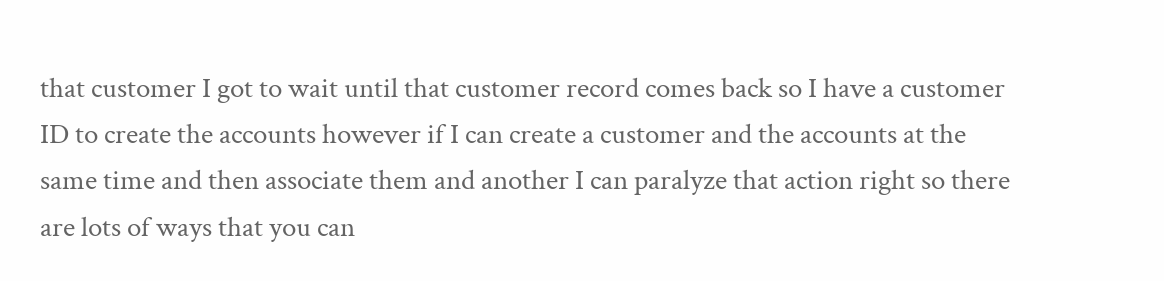that customer I got to wait until that customer record comes back so I have a customer ID to create the accounts however if I can create a customer and the accounts at the same time and then associate them and another I can paralyze that action right so there are lots of ways that you can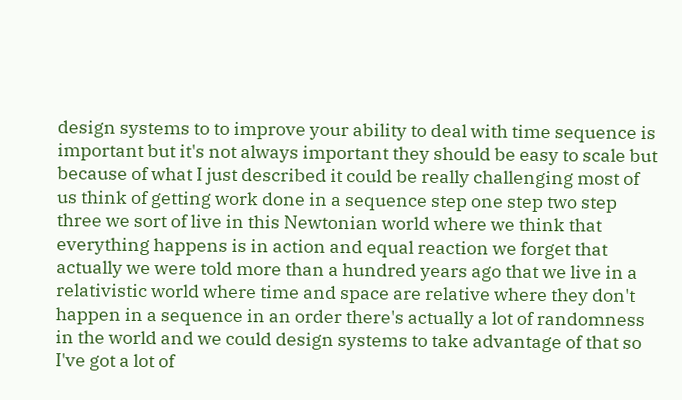design systems to to improve your ability to deal with time sequence is important but it's not always important they should be easy to scale but because of what I just described it could be really challenging most of us think of getting work done in a sequence step one step two step three we sort of live in this Newtonian world where we think that everything happens is in action and equal reaction we forget that actually we were told more than a hundred years ago that we live in a relativistic world where time and space are relative where they don't happen in a sequence in an order there's actually a lot of randomness in the world and we could design systems to take advantage of that so I've got a lot of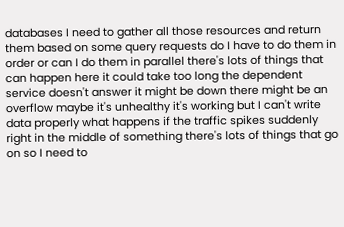databases I need to gather all those resources and return them based on some query requests do I have to do them in order or can I do them in parallel there's lots of things that can happen here it could take too long the dependent service doesn't answer it might be down there might be an overflow maybe it's unhealthy it's working but I can't write data properly what happens if the traffic spikes suddenly right in the middle of something there's lots of things that go on so I need to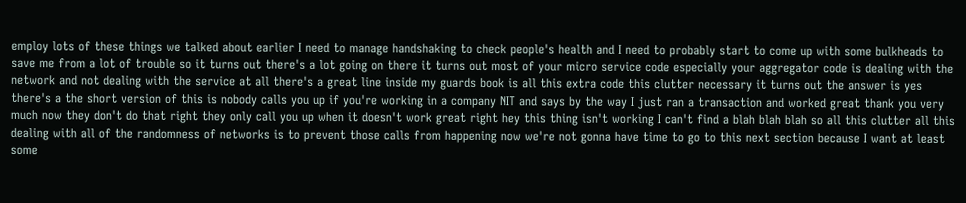employ lots of these things we talked about earlier I need to manage handshaking to check people's health and I need to probably start to come up with some bulkheads to save me from a lot of trouble so it turns out there's a lot going on there it turns out most of your micro service code especially your aggregator code is dealing with the network and not dealing with the service at all there's a great line inside my guards book is all this extra code this clutter necessary it turns out the answer is yes there's a the short version of this is nobody calls you up if you're working in a company NIT and says by the way I just ran a transaction and worked great thank you very much now they don't do that right they only call you up when it doesn't work great right hey this thing isn't working I can't find a blah blah blah so all this clutter all this dealing with all of the randomness of networks is to prevent those calls from happening now we're not gonna have time to go to this next section because I want at least some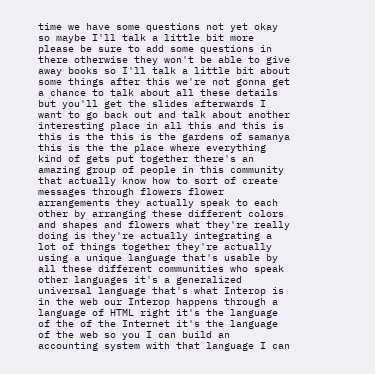time we have some questions not yet okay so maybe I'll talk a little bit more please be sure to add some questions in there otherwise they won't be able to give away books so I'll talk a little bit about some things after this we're not gonna get a chance to talk about all these details but you'll get the slides afterwards I want to go back out and talk about another interesting place in all this and this is this is the this is the gardens of samanya this is the the place where everything kind of gets put together there's an amazing group of people in this community that actually know how to sort of create messages through flowers flower arrangements they actually speak to each other by arranging these different colors and shapes and flowers what they're really doing is they're actually integrating a lot of things together they're actually using a unique language that's usable by all these different communities who speak other languages it's a generalized universal language that's what Interop is in the web our Interop happens through a language of HTML right it's the language of the of the Internet it's the language of the web so you I can build an accounting system with that language I can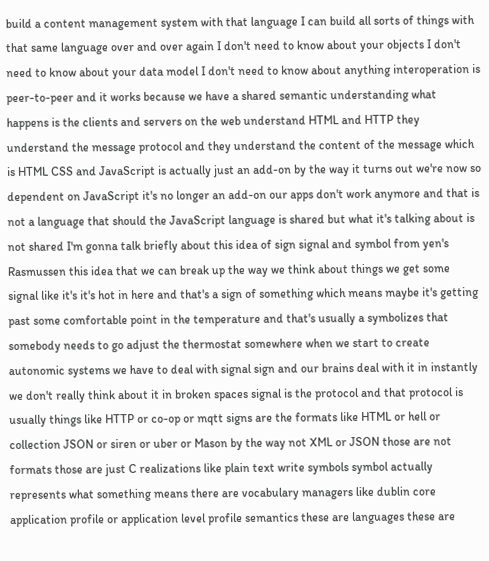build a content management system with that language I can build all sorts of things with that same language over and over again I don't need to know about your objects I don't need to know about your data model I don't need to know about anything interoperation is peer-to-peer and it works because we have a shared semantic understanding what happens is the clients and servers on the web understand HTML and HTTP they understand the message protocol and they understand the content of the message which is HTML CSS and JavaScript is actually just an add-on by the way it turns out we're now so dependent on JavaScript it's no longer an add-on our apps don't work anymore and that is not a language that should the JavaScript language is shared but what it's talking about is not shared I'm gonna talk briefly about this idea of sign signal and symbol from yen's Rasmussen this idea that we can break up the way we think about things we get some signal like it's it's hot in here and that's a sign of something which means maybe it's getting past some comfortable point in the temperature and that's usually a symbolizes that somebody needs to go adjust the thermostat somewhere when we start to create autonomic systems we have to deal with signal sign and our brains deal with it in instantly we don't really think about it in broken spaces signal is the protocol and that protocol is usually things like HTTP or co-op or mqtt signs are the formats like HTML or hell or collection JSON or siren or uber or Mason by the way not XML or JSON those are not formats those are just C realizations like plain text write symbols symbol actually represents what something means there are vocabulary managers like dublin core application profile or application level profile semantics these are languages these are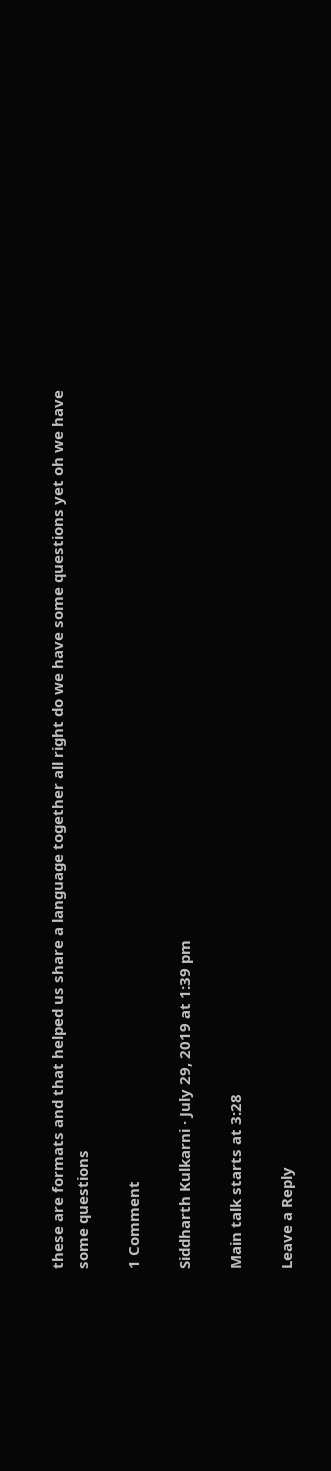these are formats and that helped us share a language together all right do we have some questions yet oh we have some questions

1 Comment

Siddharth Kulkarni · July 29, 2019 at 1:39 pm

Main talk starts at 3:28

Leave a Reply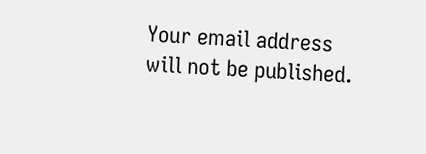Your email address will not be published.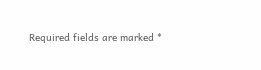Required fields are marked *